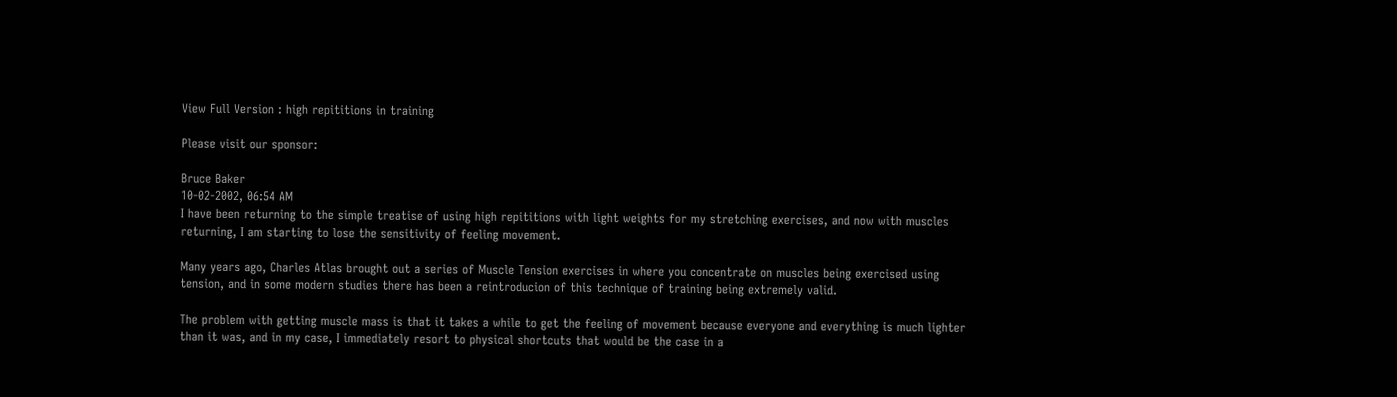View Full Version : high repititions in training

Please visit our sponsor:

Bruce Baker
10-02-2002, 06:54 AM
I have been returning to the simple treatise of using high repititions with light weights for my stretching exercises, and now with muscles returning, I am starting to lose the sensitivity of feeling movement.

Many years ago, Charles Atlas brought out a series of Muscle Tension exercises in where you concentrate on muscles being exercised using tension, and in some modern studies there has been a reintroducion of this technique of training being extremely valid.

The problem with getting muscle mass is that it takes a while to get the feeling of movement because everyone and everything is much lighter than it was, and in my case, I immediately resort to physical shortcuts that would be the case in a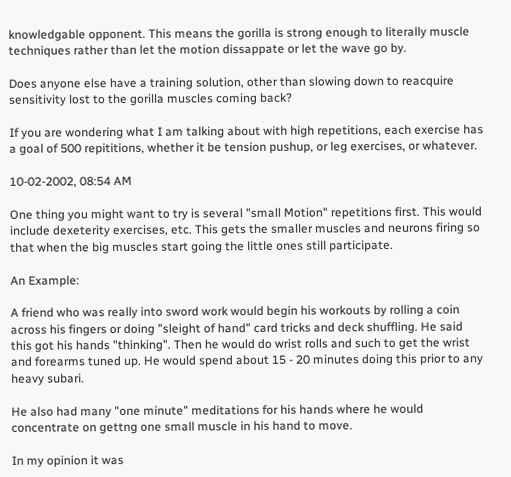knowledgable opponent. This means the gorilla is strong enough to literally muscle techniques rather than let the motion dissappate or let the wave go by.

Does anyone else have a training solution, other than slowing down to reacquire sensitivity lost to the gorilla muscles coming back?

If you are wondering what I am talking about with high repetitions, each exercise has a goal of 500 repititions, whether it be tension pushup, or leg exercises, or whatever.

10-02-2002, 08:54 AM

One thing you might want to try is several "small Motion" repetitions first. This would include dexeterity exercises, etc. This gets the smaller muscles and neurons firing so that when the big muscles start going the little ones still participate.

An Example:

A friend who was really into sword work would begin his workouts by rolling a coin across his fingers or doing "sleight of hand" card tricks and deck shuffling. He said this got his hands "thinking". Then he would do wrist rolls and such to get the wrist and forearms tuned up. He would spend about 15 - 20 minutes doing this prior to any heavy subari.

He also had many "one minute" meditations for his hands where he would concentrate on gettng one small muscle in his hand to move.

In my opinion it was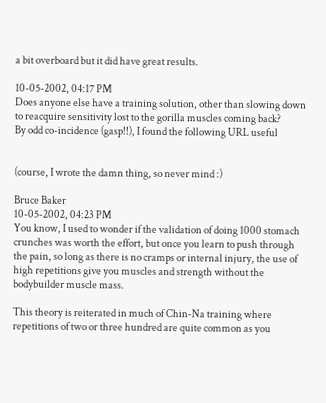a bit overboard but it did have great results.

10-05-2002, 04:17 PM
Does anyone else have a training solution, other than slowing down to reacquire sensitivity lost to the gorilla muscles coming back?
By odd co-incidence (gasp!!), I found the following URL useful


(course, I wrote the damn thing, so never mind :)

Bruce Baker
10-05-2002, 04:23 PM
You know, I used to wonder if the validation of doing 1000 stomach crunches was worth the effort, but once you learn to push through the pain, so long as there is no cramps or internal injury, the use of high repetitions give you muscles and strength without the bodybuilder muscle mass.

This theory is reiterated in much of Chin-Na training where repetitions of two or three hundred are quite common as you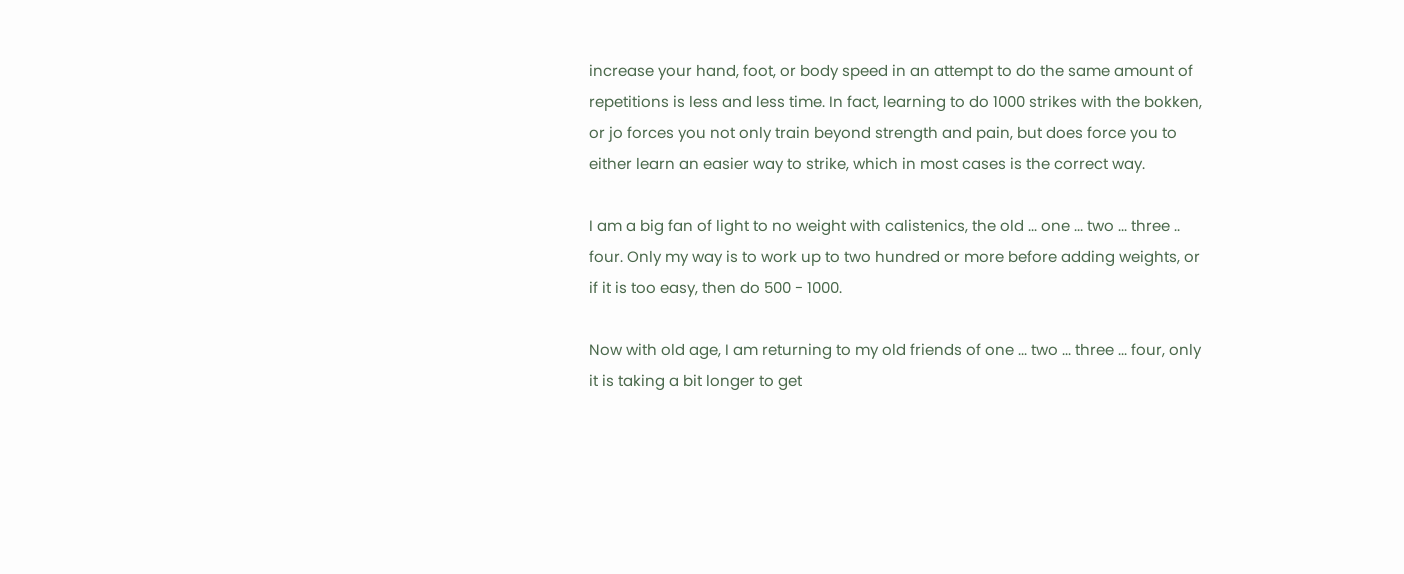increase your hand, foot, or body speed in an attempt to do the same amount of repetitions is less and less time. In fact, learning to do 1000 strikes with the bokken, or jo forces you not only train beyond strength and pain, but does force you to either learn an easier way to strike, which in most cases is the correct way.

I am a big fan of light to no weight with calistenics, the old ... one ... two ... three .. four. Only my way is to work up to two hundred or more before adding weights, or if it is too easy, then do 500 - 1000.

Now with old age, I am returning to my old friends of one ... two ... three ... four, only it is taking a bit longer to get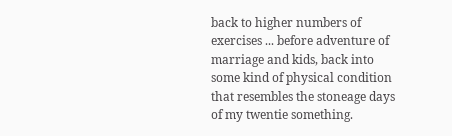back to higher numbers of exercises ... before adventure of marriage and kids, back into some kind of physical condition that resembles the stoneage days of my twentie something.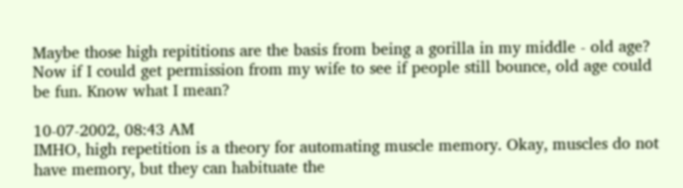Maybe those high repititions are the basis from being a gorilla in my middle - old age? Now if I could get permission from my wife to see if people still bounce, old age could be fun. Know what I mean?

10-07-2002, 08:43 AM
IMHO, high repetition is a theory for automating muscle memory. Okay, muscles do not have memory, but they can habituate the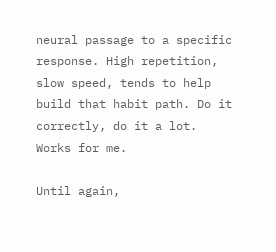neural passage to a specific response. High repetition, slow speed, tends to help build that habit path. Do it correctly, do it a lot. Works for me.

Until again,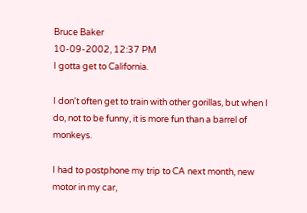Bruce Baker
10-09-2002, 12:37 PM
I gotta get to California.

I don't often get to train with other gorillas, but when I do, not to be funny, it is more fun than a barrel of monkeys.

I had to postphone my trip to CA next month, new motor in my car,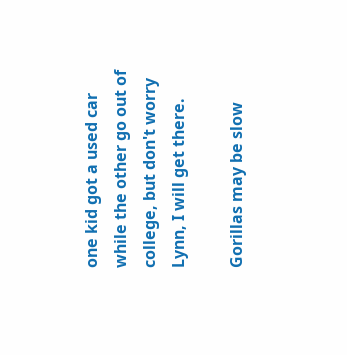one kid got a used car while the other go out of college, but don't worry Lynn, I will get there.

Gorillas may be slow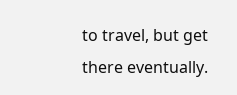to travel, but get there eventually.